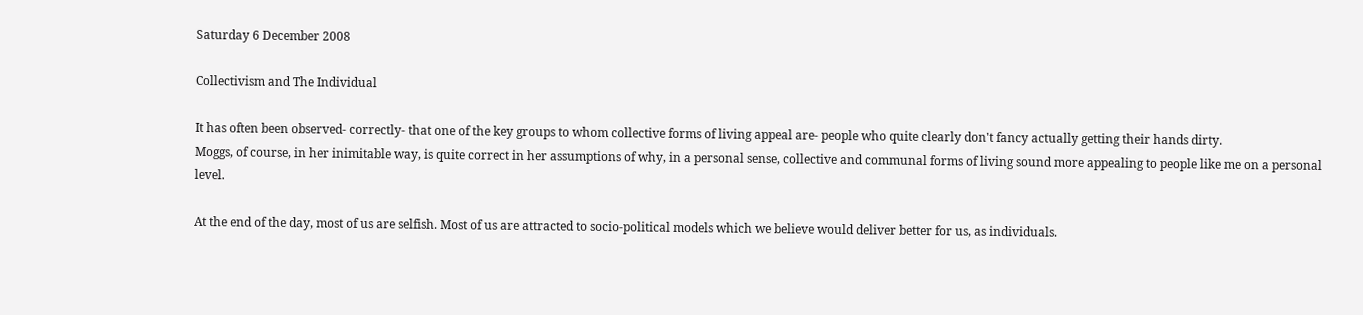Saturday 6 December 2008

Collectivism and The Individual

It has often been observed- correctly- that one of the key groups to whom collective forms of living appeal are- people who quite clearly don't fancy actually getting their hands dirty.
Moggs, of course, in her inimitable way, is quite correct in her assumptions of why, in a personal sense, collective and communal forms of living sound more appealing to people like me on a personal level.

At the end of the day, most of us are selfish. Most of us are attracted to socio-political models which we believe would deliver better for us, as individuals.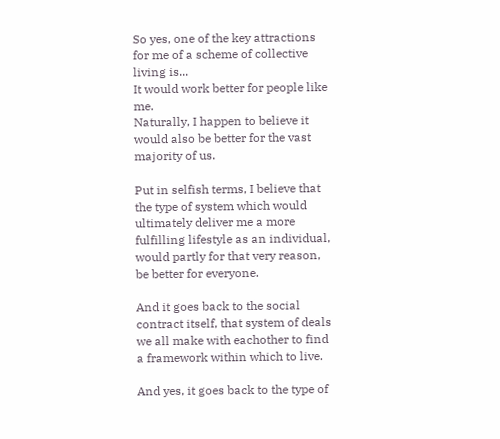So yes, one of the key attractions for me of a scheme of collective living is...
It would work better for people like me.
Naturally, I happen to believe it would also be better for the vast majority of us.

Put in selfish terms, I believe that the type of system which would ultimately deliver me a more fulfilling lifestyle as an individual, would partly for that very reason, be better for everyone.

And it goes back to the social contract itself, that system of deals we all make with eachother to find a framework within which to live.

And yes, it goes back to the type of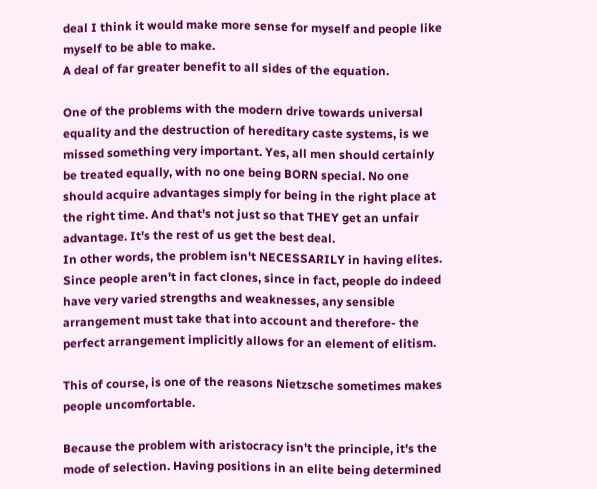deal I think it would make more sense for myself and people like myself to be able to make.
A deal of far greater benefit to all sides of the equation.

One of the problems with the modern drive towards universal equality and the destruction of hereditary caste systems, is we missed something very important. Yes, all men should certainly be treated equally, with no one being BORN special. No one should acquire advantages simply for being in the right place at the right time. And that's not just so that THEY get an unfair advantage. It's the rest of us get the best deal.
In other words, the problem isn't NECESSARILY in having elites. Since people aren't in fact clones, since in fact, people do indeed have very varied strengths and weaknesses, any sensible arrangement must take that into account and therefore- the perfect arrangement implicitly allows for an element of elitism.

This of course, is one of the reasons Nietzsche sometimes makes people uncomfortable.

Because the problem with aristocracy isn't the principle, it's the mode of selection. Having positions in an elite being determined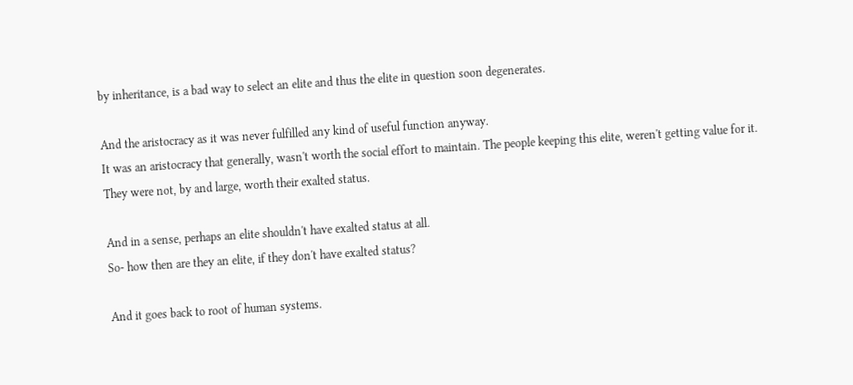by inheritance, is a bad way to select an elite and thus the elite in question soon degenerates.

And the aristocracy as it was never fulfilled any kind of useful function anyway.
It was an aristocracy that generally, wasn't worth the social effort to maintain. The people keeping this elite, weren't getting value for it.
They were not, by and large, worth their exalted status.

And in a sense, perhaps an elite shouldn't have exalted status at all.
So- how then are they an elite, if they don't have exalted status?

And it goes back to root of human systems.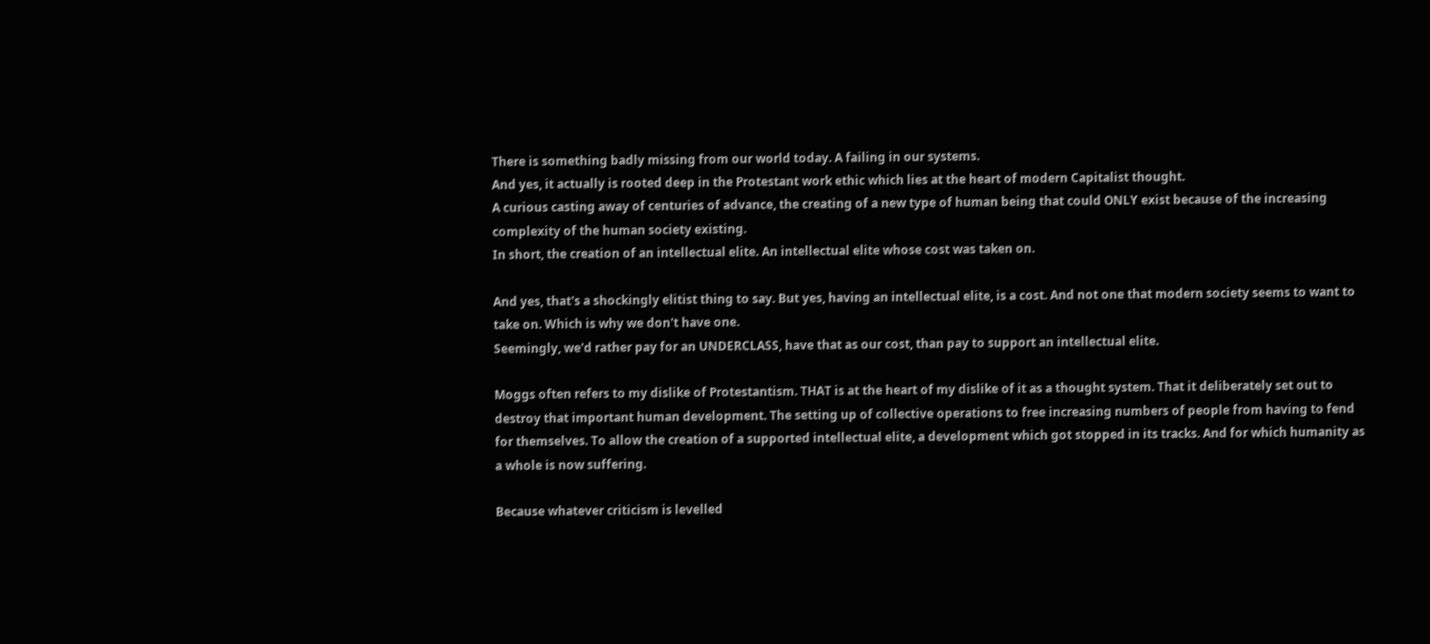There is something badly missing from our world today. A failing in our systems.
And yes, it actually is rooted deep in the Protestant work ethic which lies at the heart of modern Capitalist thought.
A curious casting away of centuries of advance, the creating of a new type of human being that could ONLY exist because of the increasing complexity of the human society existing.
In short, the creation of an intellectual elite. An intellectual elite whose cost was taken on.

And yes, that's a shockingly elitist thing to say. But yes, having an intellectual elite, is a cost. And not one that modern society seems to want to take on. Which is why we don't have one.
Seemingly, we'd rather pay for an UNDERCLASS, have that as our cost, than pay to support an intellectual elite.

Moggs often refers to my dislike of Protestantism. THAT is at the heart of my dislike of it as a thought system. That it deliberately set out to destroy that important human development. The setting up of collective operations to free increasing numbers of people from having to fend for themselves. To allow the creation of a supported intellectual elite, a development which got stopped in its tracks. And for which humanity as a whole is now suffering.

Because whatever criticism is levelled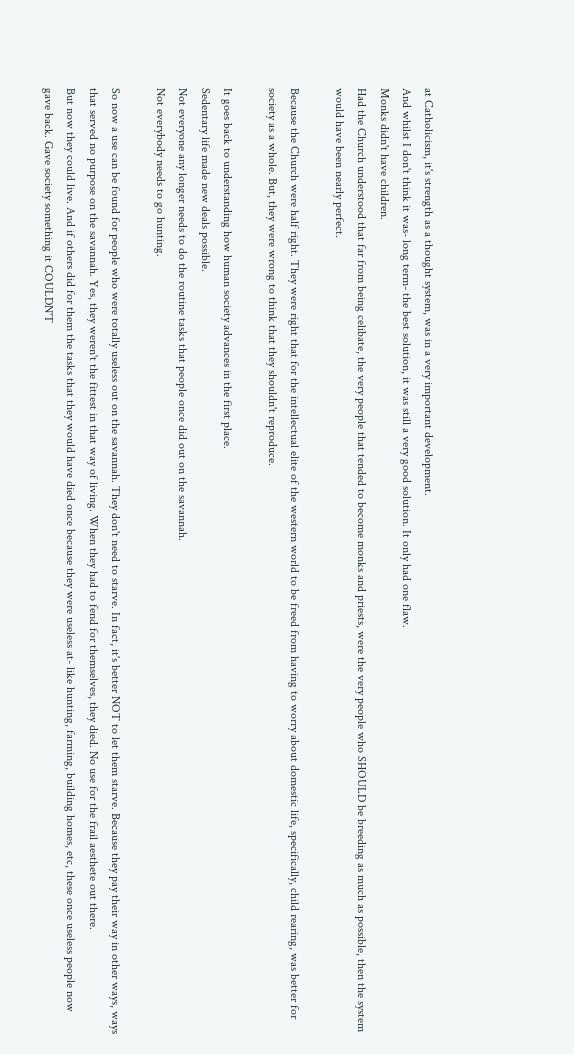at Catholicism, it's strength as a thought system, was in a very important development.
And whilst I don't think it was- long term- the best solution, it was still a very good solution. It only had one flaw.
Monks didn't have children.
Had the Church understood that far from being celibate, the very people that tended to become monks and priests, were the very people who SHOULD be breeding as much as possible, then the system would have been nearly perfect.

Because the Church were half right. They were right that for the intellectual elite of the western world to be freed from having to worry about domestic life, specifically, child rearing, was better for society as a whole. But, they were wrong to think that they shouldn't reproduce.

It goes back to understanding how human society advances in the first place.
Sedentary life made new deals possible.
Not everyone any longer needs to do the routine tasks that people once did out on the savannah.
Not everybody needs to go hunting.

So now a use can be found for people who were totally useless out on the savannah. They don't need to starve. In fact, it's better NOT to let them starve. Because they pay their way in other ways, ways that served no purpose on the savannah. Yes, they weren't the fittest in that way of living. When they had to fend for themselves, they died. No use for the frail aesthete out there.
But now they could live. And if others did for them the tasks that they would have died once because they were useless at- like hunting, farming, building homes, etc, these once useless people now gave back. Gave society something it COULDN'T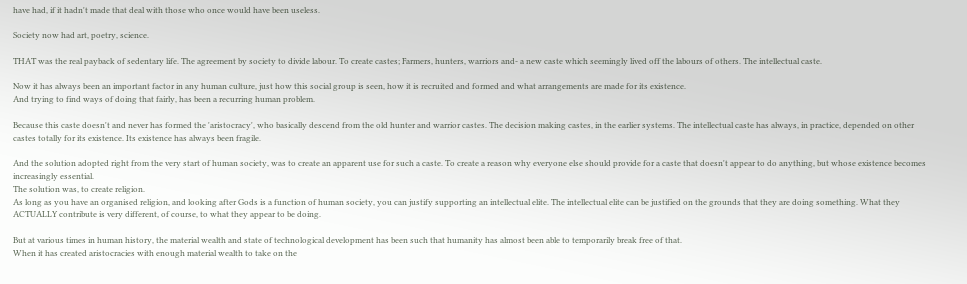have had, if it hadn't made that deal with those who once would have been useless.

Society now had art, poetry, science.

THAT was the real payback of sedentary life. The agreement by society to divide labour. To create castes; Farmers, hunters, warriors and- a new caste which seemingly lived off the labours of others. The intellectual caste.

Now it has always been an important factor in any human culture, just how this social group is seen, how it is recruited and formed and what arrangements are made for its existence.
And trying to find ways of doing that fairly, has been a recurring human problem.

Because this caste doesn't and never has formed the 'aristocracy', who basically descend from the old hunter and warrior castes. The decision making castes, in the earlier systems. The intellectual caste has always, in practice, depended on other castes totally for its existence. Its existence has always been fragile.

And the solution adopted right from the very start of human society, was to create an apparent use for such a caste. To create a reason why everyone else should provide for a caste that doesn't appear to do anything, but whose existence becomes increasingly essential.
The solution was, to create religion.
As long as you have an organised religion, and looking after Gods is a function of human society, you can justify supporting an intellectual elite. The intellectual elite can be justified on the grounds that they are doing something. What they ACTUALLY contribute is very different, of course, to what they appear to be doing.

But at various times in human history, the material wealth and state of technological development has been such that humanity has almost been able to temporarily break free of that.
When it has created aristocracies with enough material wealth to take on the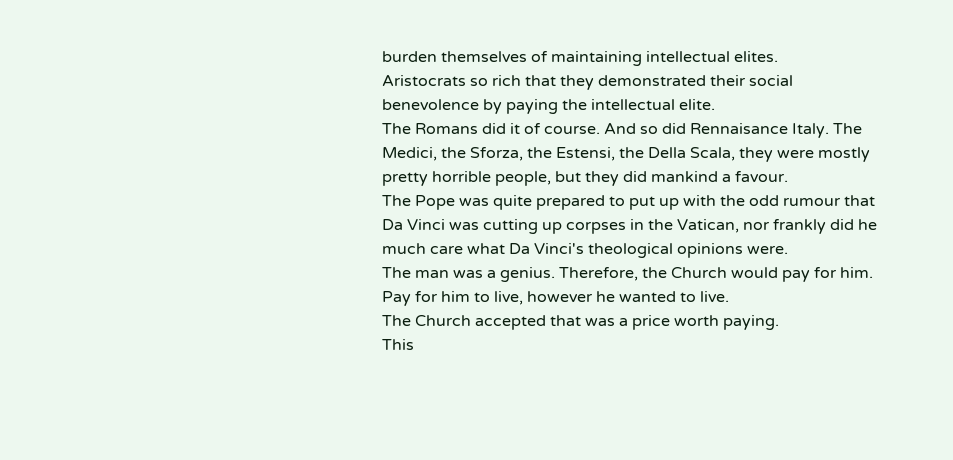burden themselves of maintaining intellectual elites.
Aristocrats so rich that they demonstrated their social benevolence by paying the intellectual elite.
The Romans did it of course. And so did Rennaisance Italy. The Medici, the Sforza, the Estensi, the Della Scala, they were mostly pretty horrible people, but they did mankind a favour.
The Pope was quite prepared to put up with the odd rumour that Da Vinci was cutting up corpses in the Vatican, nor frankly did he much care what Da Vinci's theological opinions were.
The man was a genius. Therefore, the Church would pay for him. Pay for him to live, however he wanted to live.
The Church accepted that was a price worth paying.
This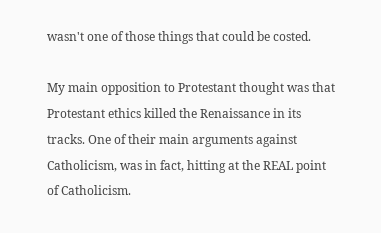wasn't one of those things that could be costed.

My main opposition to Protestant thought was that Protestant ethics killed the Renaissance in its tracks. One of their main arguments against Catholicism, was in fact, hitting at the REAL point of Catholicism.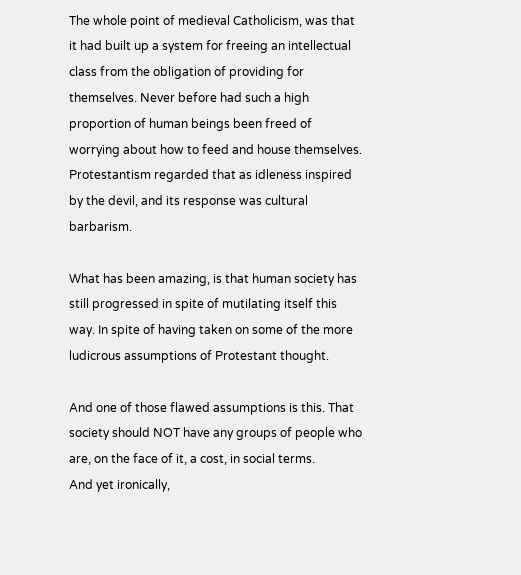The whole point of medieval Catholicism, was that it had built up a system for freeing an intellectual class from the obligation of providing for themselves. Never before had such a high proportion of human beings been freed of worrying about how to feed and house themselves. Protestantism regarded that as idleness inspired by the devil, and its response was cultural barbarism.

What has been amazing, is that human society has still progressed in spite of mutilating itself this way. In spite of having taken on some of the more ludicrous assumptions of Protestant thought.

And one of those flawed assumptions is this. That society should NOT have any groups of people who are, on the face of it, a cost, in social terms.
And yet ironically,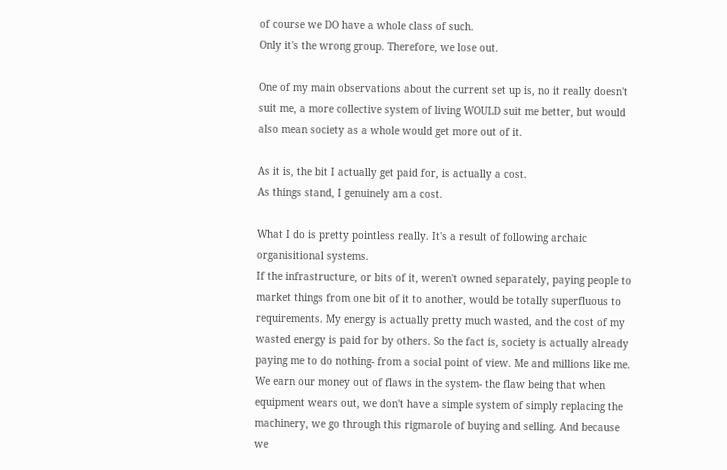of course we DO have a whole class of such.
Only it's the wrong group. Therefore, we lose out.

One of my main observations about the current set up is, no it really doesn't suit me, a more collective system of living WOULD suit me better, but would also mean society as a whole would get more out of it.

As it is, the bit I actually get paid for, is actually a cost.
As things stand, I genuinely am a cost.

What I do is pretty pointless really. It's a result of following archaic organisitional systems.
If the infrastructure, or bits of it, weren't owned separately, paying people to market things from one bit of it to another, would be totally superfluous to requirements. My energy is actually pretty much wasted, and the cost of my wasted energy is paid for by others. So the fact is, society is actually already paying me to do nothing- from a social point of view. Me and millions like me. We earn our money out of flaws in the system- the flaw being that when equipment wears out, we don't have a simple system of simply replacing the machinery, we go through this rigmarole of buying and selling. And because we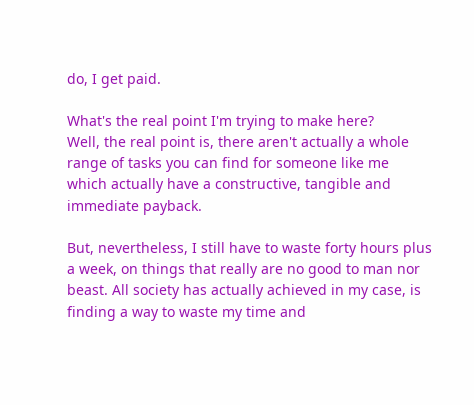do, I get paid.

What's the real point I'm trying to make here?
Well, the real point is, there aren't actually a whole range of tasks you can find for someone like me which actually have a constructive, tangible and immediate payback.

But, nevertheless, I still have to waste forty hours plus a week, on things that really are no good to man nor beast. All society has actually achieved in my case, is finding a way to waste my time and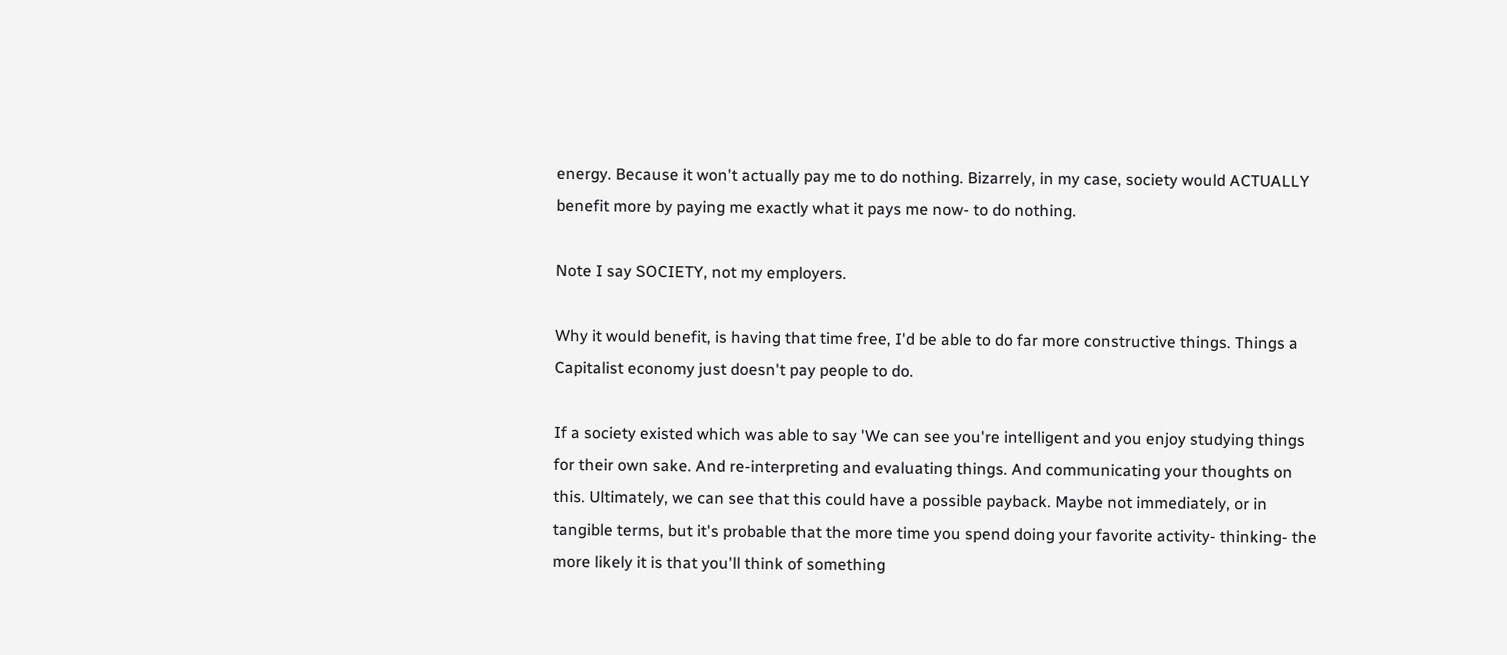energy. Because it won't actually pay me to do nothing. Bizarrely, in my case, society would ACTUALLY benefit more by paying me exactly what it pays me now- to do nothing.

Note I say SOCIETY, not my employers.

Why it would benefit, is having that time free, I'd be able to do far more constructive things. Things a Capitalist economy just doesn't pay people to do.

If a society existed which was able to say 'We can see you're intelligent and you enjoy studying things for their own sake. And re-interpreting and evaluating things. And communicating your thoughts on this. Ultimately, we can see that this could have a possible payback. Maybe not immediately, or in tangible terms, but it's probable that the more time you spend doing your favorite activity- thinking- the more likely it is that you'll think of something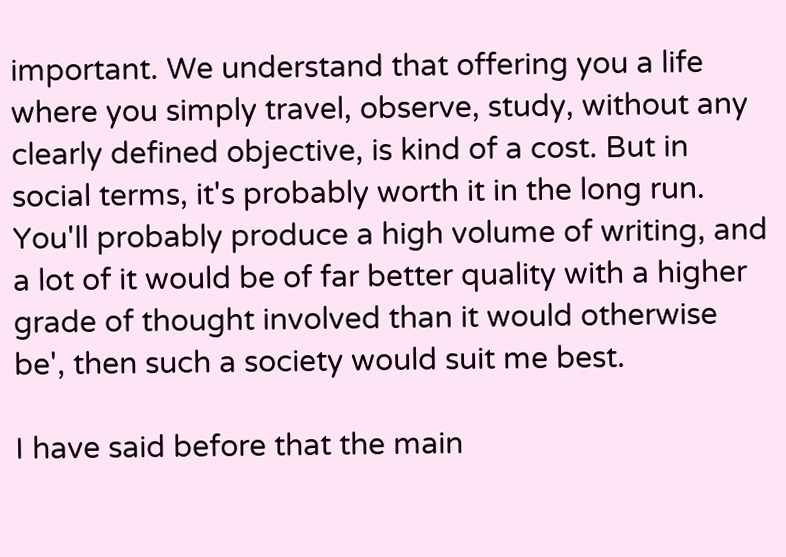important. We understand that offering you a life where you simply travel, observe, study, without any clearly defined objective, is kind of a cost. But in social terms, it's probably worth it in the long run. You'll probably produce a high volume of writing, and a lot of it would be of far better quality with a higher grade of thought involved than it would otherwise be', then such a society would suit me best.

I have said before that the main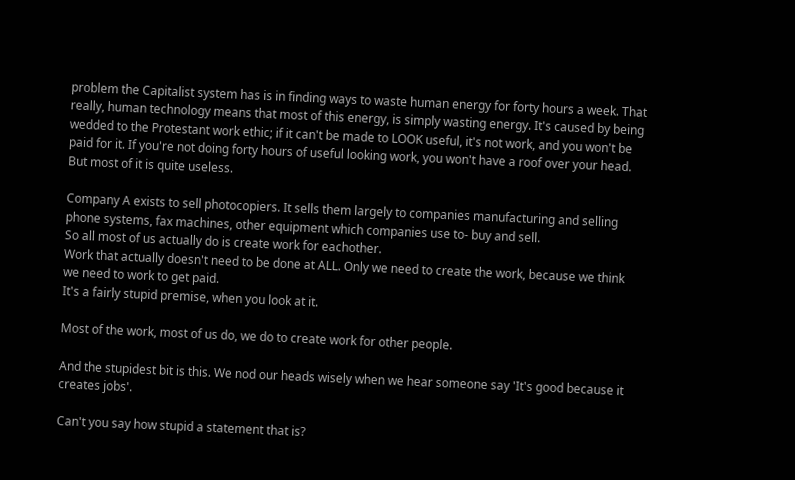problem the Capitalist system has is in finding ways to waste human energy for forty hours a week. That really, human technology means that most of this energy, is simply wasting energy. It's caused by being wedded to the Protestant work ethic; if it can't be made to LOOK useful, it's not work, and you won't be paid for it. If you're not doing forty hours of useful looking work, you won't have a roof over your head.
But most of it is quite useless.

Company A exists to sell photocopiers. It sells them largely to companies manufacturing and selling phone systems, fax machines, other equipment which companies use to- buy and sell.
So all most of us actually do is create work for eachother.
Work that actually doesn't need to be done at ALL. Only we need to create the work, because we think we need to work to get paid.
It's a fairly stupid premise, when you look at it.

Most of the work, most of us do, we do to create work for other people.

And the stupidest bit is this. We nod our heads wisely when we hear someone say 'It's good because it creates jobs'.

Can't you say how stupid a statement that is?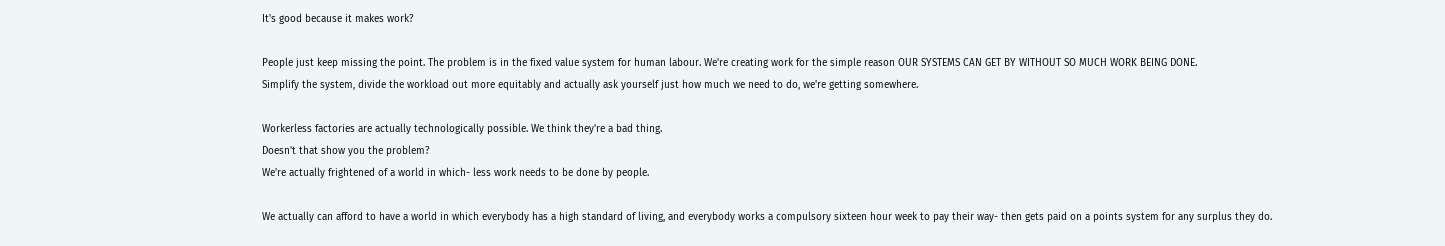It's good because it makes work?

People just keep missing the point. The problem is in the fixed value system for human labour. We're creating work for the simple reason OUR SYSTEMS CAN GET BY WITHOUT SO MUCH WORK BEING DONE.
Simplify the system, divide the workload out more equitably and actually ask yourself just how much we need to do, we're getting somewhere.

Workerless factories are actually technologically possible. We think they're a bad thing.
Doesn't that show you the problem?
We're actually frightened of a world in which- less work needs to be done by people.

We actually can afford to have a world in which everybody has a high standard of living, and everybody works a compulsory sixteen hour week to pay their way- then gets paid on a points system for any surplus they do.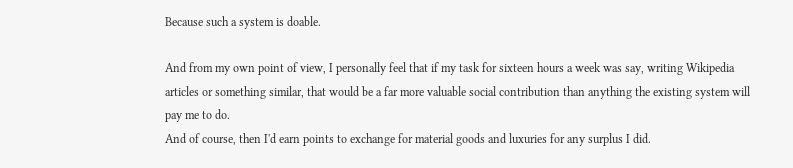Because such a system is doable.

And from my own point of view, I personally feel that if my task for sixteen hours a week was say, writing Wikipedia articles or something similar, that would be a far more valuable social contribution than anything the existing system will pay me to do.
And of course, then I'd earn points to exchange for material goods and luxuries for any surplus I did.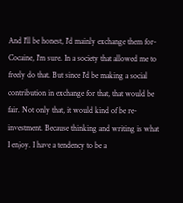And I'll be honest, I'd mainly exchange them for- Cocaine, I'm sure. In a society that allowed me to freely do that. But since I'd be making a social contribution in exchange for that, that would be fair. Not only that, it would kind of be re-investment. Because thinking and writing is what I enjoy. I have a tendency to be a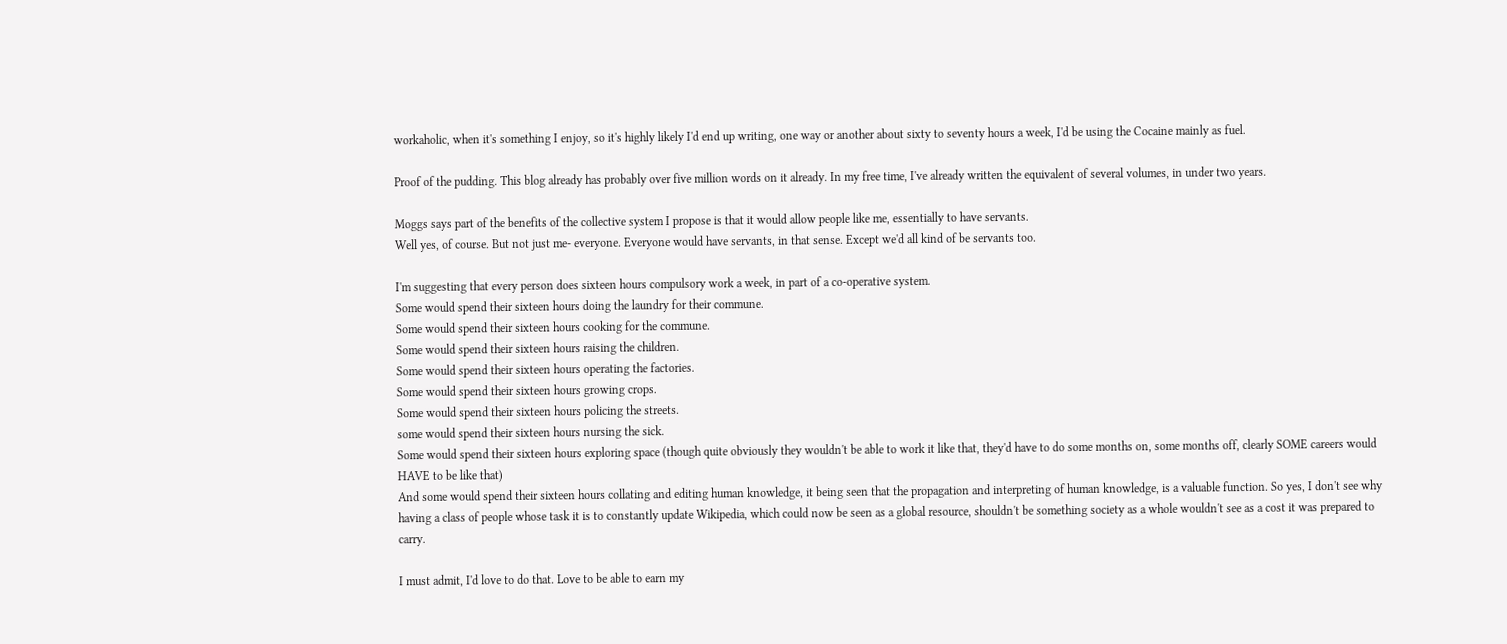workaholic, when it's something I enjoy, so it's highly likely I'd end up writing, one way or another about sixty to seventy hours a week, I'd be using the Cocaine mainly as fuel.

Proof of the pudding. This blog already has probably over five million words on it already. In my free time, I've already written the equivalent of several volumes, in under two years.

Moggs says part of the benefits of the collective system I propose is that it would allow people like me, essentially to have servants.
Well yes, of course. But not just me- everyone. Everyone would have servants, in that sense. Except we'd all kind of be servants too.

I'm suggesting that every person does sixteen hours compulsory work a week, in part of a co-operative system.
Some would spend their sixteen hours doing the laundry for their commune.
Some would spend their sixteen hours cooking for the commune.
Some would spend their sixteen hours raising the children.
Some would spend their sixteen hours operating the factories.
Some would spend their sixteen hours growing crops.
Some would spend their sixteen hours policing the streets.
some would spend their sixteen hours nursing the sick.
Some would spend their sixteen hours exploring space (though quite obviously they wouldn't be able to work it like that, they'd have to do some months on, some months off, clearly SOME careers would HAVE to be like that)
And some would spend their sixteen hours collating and editing human knowledge, it being seen that the propagation and interpreting of human knowledge, is a valuable function. So yes, I don't see why having a class of people whose task it is to constantly update Wikipedia, which could now be seen as a global resource, shouldn't be something society as a whole wouldn't see as a cost it was prepared to carry.

I must admit, I'd love to do that. Love to be able to earn my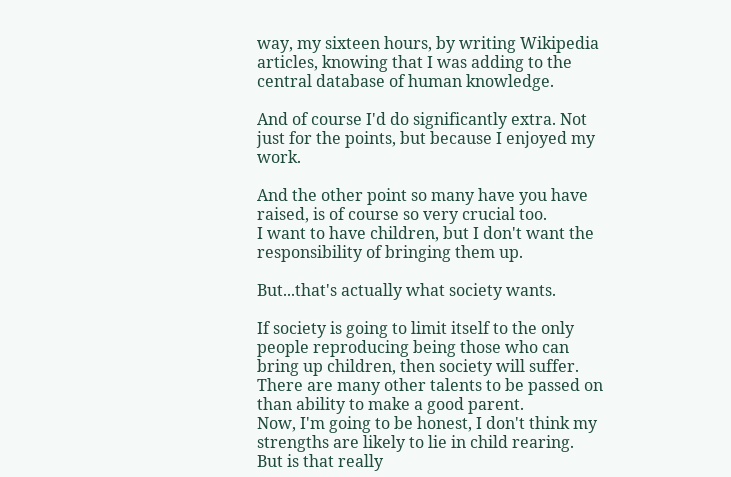way, my sixteen hours, by writing Wikipedia articles, knowing that I was adding to the central database of human knowledge.

And of course I'd do significantly extra. Not just for the points, but because I enjoyed my work.

And the other point so many have you have raised, is of course so very crucial too.
I want to have children, but I don't want the responsibility of bringing them up.

But...that's actually what society wants.

If society is going to limit itself to the only people reproducing being those who can bring up children, then society will suffer. There are many other talents to be passed on than ability to make a good parent.
Now, I'm going to be honest, I don't think my strengths are likely to lie in child rearing.
But is that really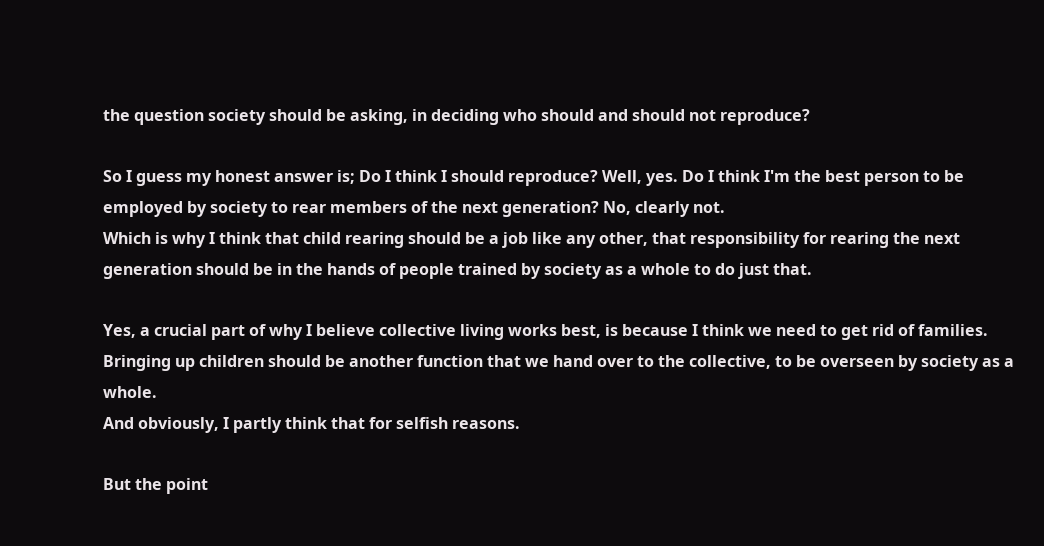the question society should be asking, in deciding who should and should not reproduce?

So I guess my honest answer is; Do I think I should reproduce? Well, yes. Do I think I'm the best person to be employed by society to rear members of the next generation? No, clearly not.
Which is why I think that child rearing should be a job like any other, that responsibility for rearing the next generation should be in the hands of people trained by society as a whole to do just that.

Yes, a crucial part of why I believe collective living works best, is because I think we need to get rid of families. Bringing up children should be another function that we hand over to the collective, to be overseen by society as a whole.
And obviously, I partly think that for selfish reasons.

But the point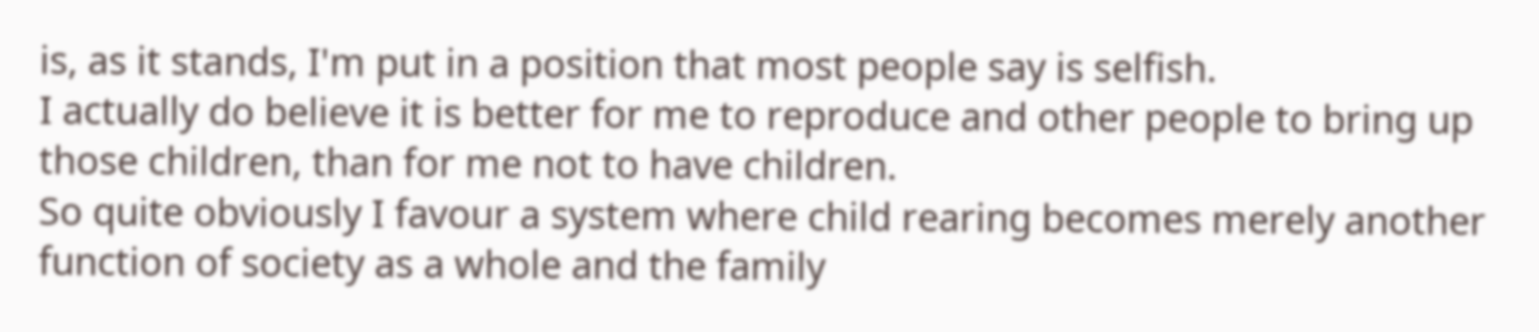is, as it stands, I'm put in a position that most people say is selfish.
I actually do believe it is better for me to reproduce and other people to bring up those children, than for me not to have children.
So quite obviously I favour a system where child rearing becomes merely another function of society as a whole and the family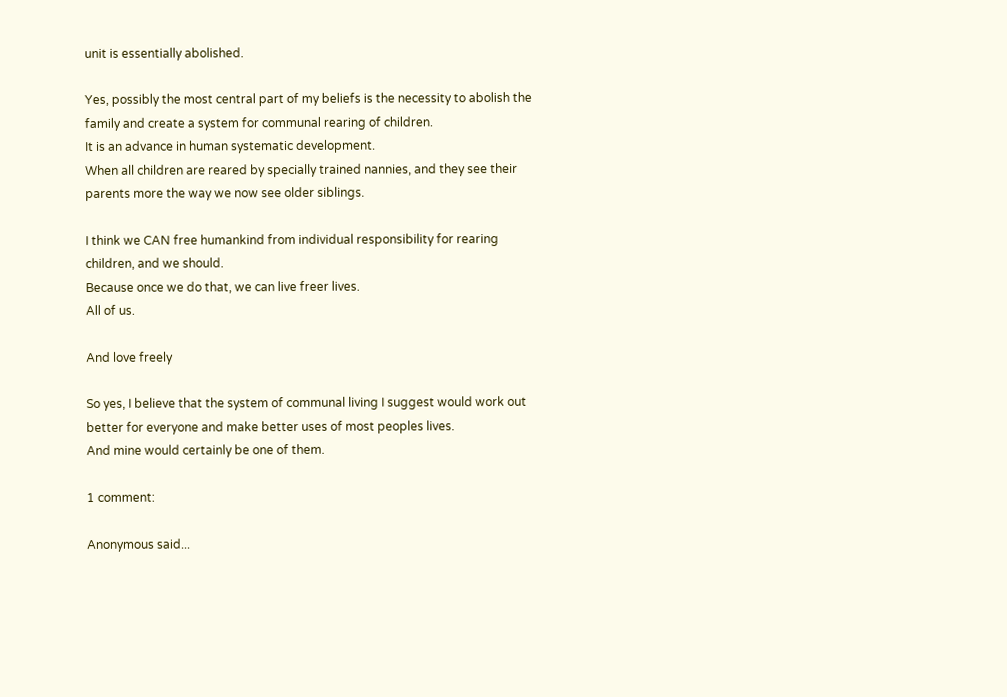unit is essentially abolished.

Yes, possibly the most central part of my beliefs is the necessity to abolish the family and create a system for communal rearing of children.
It is an advance in human systematic development.
When all children are reared by specially trained nannies, and they see their parents more the way we now see older siblings.

I think we CAN free humankind from individual responsibility for rearing children, and we should.
Because once we do that, we can live freer lives.
All of us.

And love freely

So yes, I believe that the system of communal living I suggest would work out better for everyone and make better uses of most peoples lives.
And mine would certainly be one of them.

1 comment:

Anonymous said...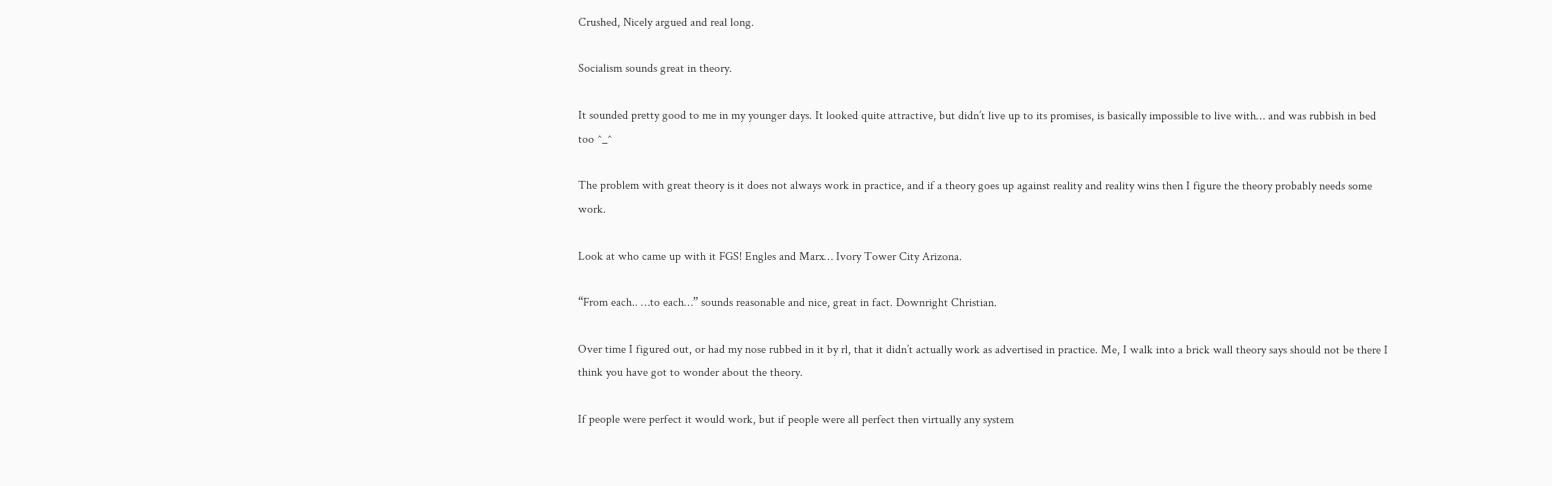Crushed, Nicely argued and real long.

Socialism sounds great in theory.

It sounded pretty good to me in my younger days. It looked quite attractive, but didn’t live up to its promises, is basically impossible to live with… and was rubbish in bed too ^_^

The problem with great theory is it does not always work in practice, and if a theory goes up against reality and reality wins then I figure the theory probably needs some work.

Look at who came up with it FGS! Engles and Marx… Ivory Tower City Arizona.

“From each.. …to each…” sounds reasonable and nice, great in fact. Downright Christian.

Over time I figured out, or had my nose rubbed in it by rl, that it didn’t actually work as advertised in practice. Me, I walk into a brick wall theory says should not be there I think you have got to wonder about the theory.

If people were perfect it would work, but if people were all perfect then virtually any system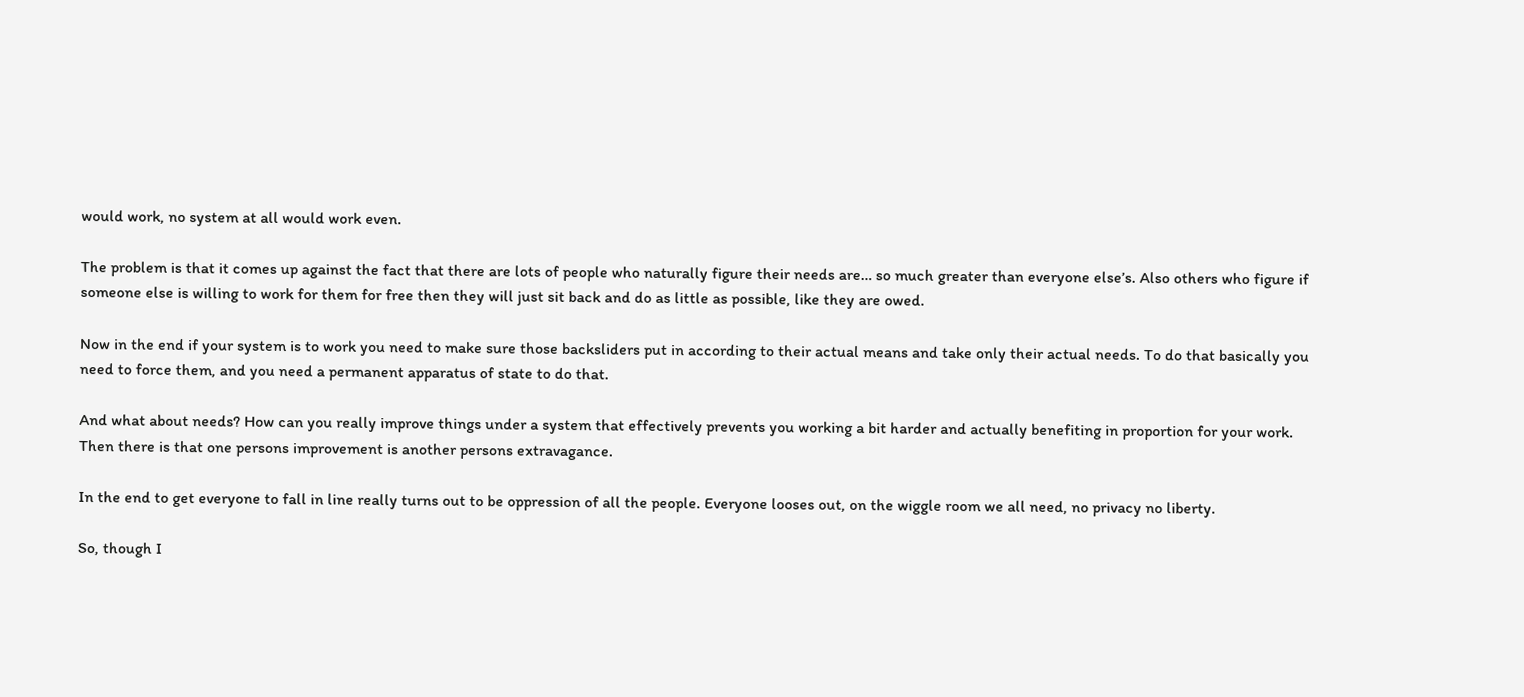would work, no system at all would work even.

The problem is that it comes up against the fact that there are lots of people who naturally figure their needs are… so much greater than everyone else’s. Also others who figure if someone else is willing to work for them for free then they will just sit back and do as little as possible, like they are owed.

Now in the end if your system is to work you need to make sure those backsliders put in according to their actual means and take only their actual needs. To do that basically you need to force them, and you need a permanent apparatus of state to do that.

And what about needs? How can you really improve things under a system that effectively prevents you working a bit harder and actually benefiting in proportion for your work. Then there is that one persons improvement is another persons extravagance.

In the end to get everyone to fall in line really turns out to be oppression of all the people. Everyone looses out, on the wiggle room we all need, no privacy no liberty.

So, though I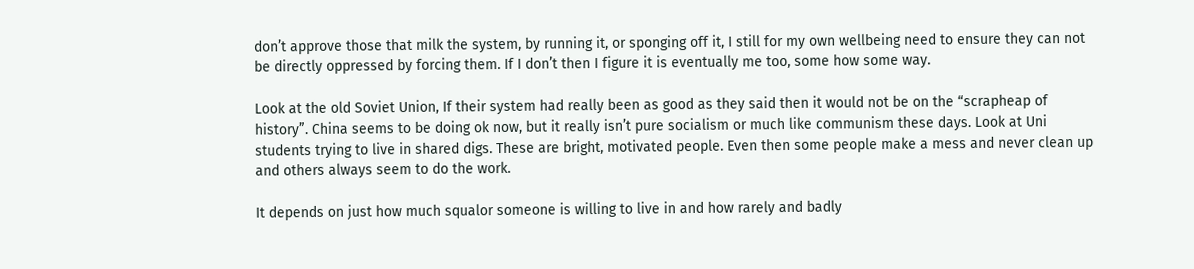don’t approve those that milk the system, by running it, or sponging off it, I still for my own wellbeing need to ensure they can not be directly oppressed by forcing them. If I don’t then I figure it is eventually me too, some how some way.

Look at the old Soviet Union, If their system had really been as good as they said then it would not be on the “scrapheap of history”. China seems to be doing ok now, but it really isn’t pure socialism or much like communism these days. Look at Uni students trying to live in shared digs. These are bright, motivated people. Even then some people make a mess and never clean up and others always seem to do the work.

It depends on just how much squalor someone is willing to live in and how rarely and badly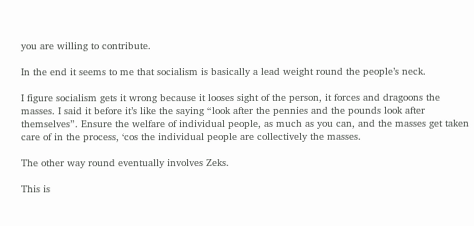you are willing to contribute.

In the end it seems to me that socialism is basically a lead weight round the people’s neck.

I figure socialism gets it wrong because it looses sight of the person, it forces and dragoons the masses. I said it before it’s like the saying “look after the pennies and the pounds look after themselves”. Ensure the welfare of individual people, as much as you can, and the masses get taken care of in the process, ‘cos the individual people are collectively the masses.

The other way round eventually involves Zeks.

This is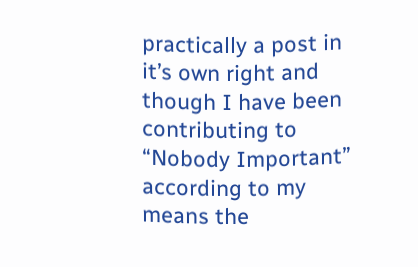practically a post in it’s own right and though I have been contributing to “Nobody Important” according to my means the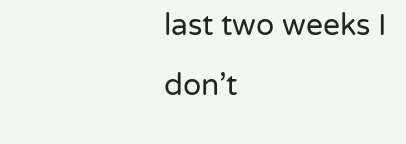last two weeks I don’t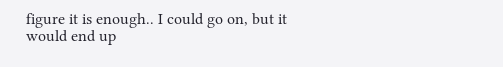figure it is enough.. I could go on, but it would end up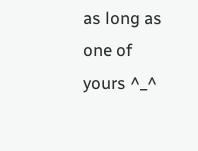as long as one of yours ^_^